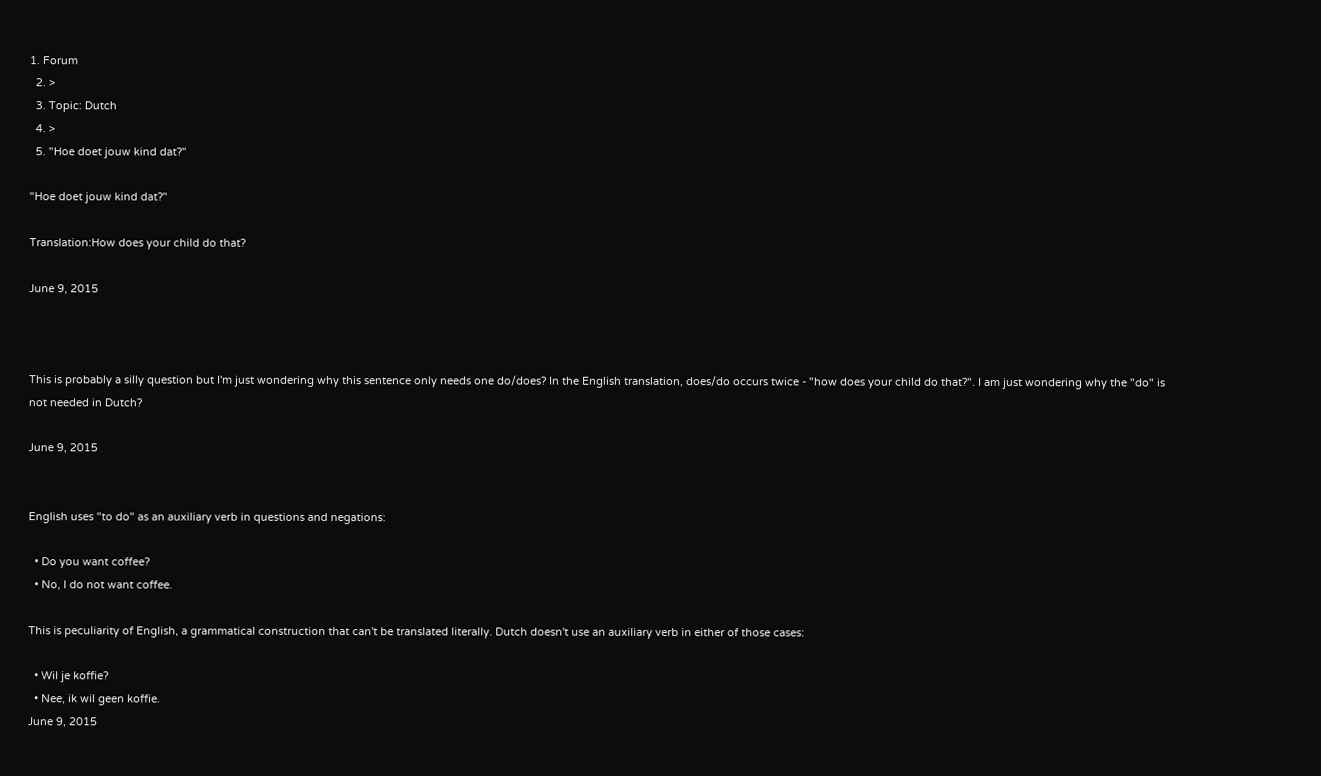1. Forum
  2. >
  3. Topic: Dutch
  4. >
  5. "Hoe doet jouw kind dat?"

"Hoe doet jouw kind dat?"

Translation:How does your child do that?

June 9, 2015



This is probably a silly question but I'm just wondering why this sentence only needs one do/does? In the English translation, does/do occurs twice - "how does your child do that?". I am just wondering why the "do" is not needed in Dutch?

June 9, 2015


English uses "to do" as an auxiliary verb in questions and negations:

  • Do you want coffee?
  • No, I do not want coffee.

This is peculiarity of English, a grammatical construction that can't be translated literally. Dutch doesn't use an auxiliary verb in either of those cases:

  • Wil je koffie?
  • Nee, ik wil geen koffie.
June 9, 2015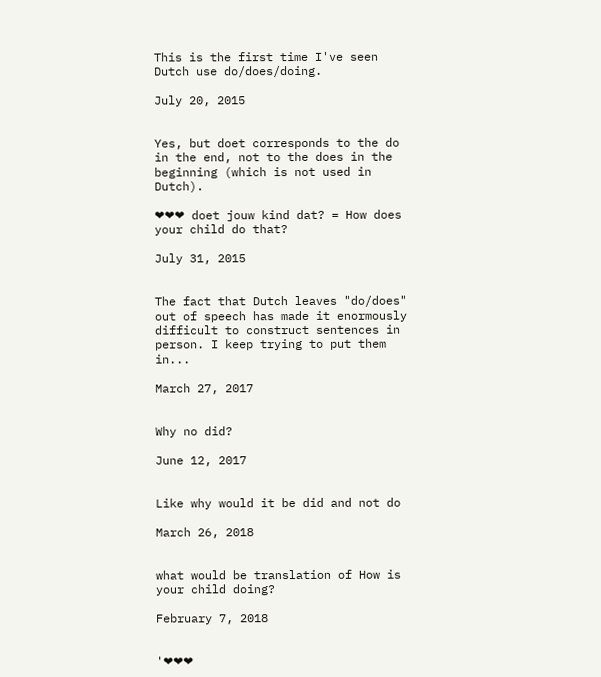This is the first time I've seen Dutch use do/does/doing.

July 20, 2015


Yes, but doet corresponds to the do in the end, not to the does in the beginning (which is not used in Dutch).

❤❤❤ doet jouw kind dat? = How does your child do that?

July 31, 2015


The fact that Dutch leaves "do/does" out of speech has made it enormously difficult to construct sentences in person. I keep trying to put them in...

March 27, 2017


Why no did?

June 12, 2017


Like why would it be did and not do

March 26, 2018


what would be translation of How is your child doing?

February 7, 2018


'❤❤❤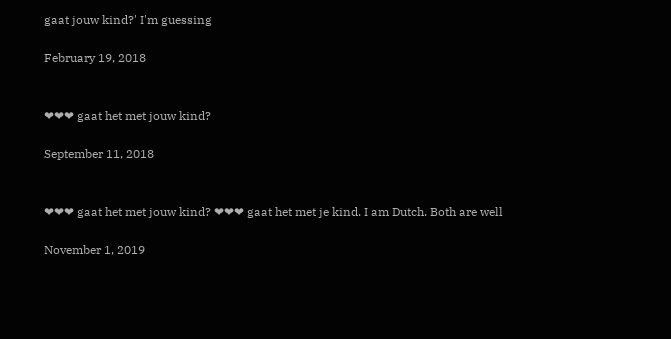gaat jouw kind?' I'm guessing

February 19, 2018


❤❤❤ gaat het met jouw kind?

September 11, 2018


❤❤❤ gaat het met jouw kind? ❤❤❤ gaat het met je kind. I am Dutch. Both are well

November 1, 2019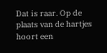Dat is raar. Op de plaats van de hartjes hoort een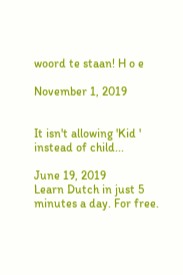woord te staan! H o e

November 1, 2019


It isn't allowing 'Kid ' instead of child...

June 19, 2019
Learn Dutch in just 5 minutes a day. For free.